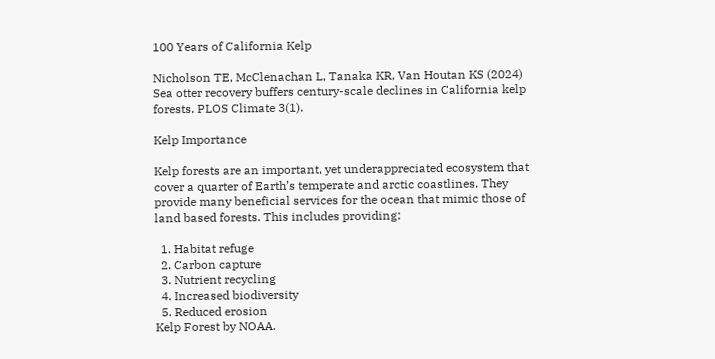100 Years of California Kelp

Nicholson TE, McClenachan L, Tanaka KR, Van Houtan KS (2024) Sea otter recovery buffers century-scale declines in California kelp forests. PLOS Climate 3(1).

Kelp Importance

Kelp forests are an important, yet underappreciated ecosystem that cover a quarter of Earth’s temperate and arctic coastlines. They provide many beneficial services for the ocean that mimic those of land based forests. This includes providing:

  1. Habitat refuge
  2. Carbon capture
  3. Nutrient recycling
  4. Increased biodiversity
  5. Reduced erosion
Kelp Forest by NOAA.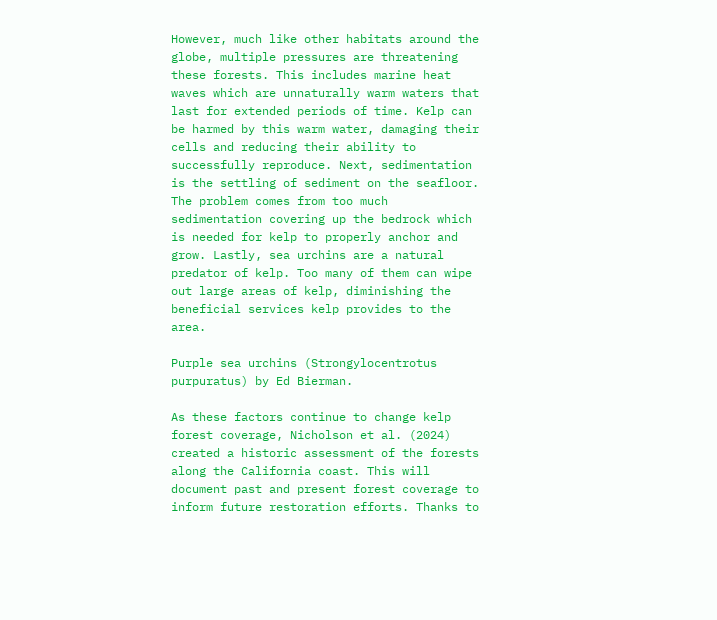However, much like other habitats around the globe, multiple pressures are threatening these forests. This includes marine heat waves which are unnaturally warm waters that last for extended periods of time. Kelp can be harmed by this warm water, damaging their cells and reducing their ability to successfully reproduce. Next, sedimentation is the settling of sediment on the seafloor. The problem comes from too much sedimentation covering up the bedrock which is needed for kelp to properly anchor and grow. Lastly, sea urchins are a natural predator of kelp. Too many of them can wipe out large areas of kelp, diminishing the beneficial services kelp provides to the area.

Purple sea urchins (Strongylocentrotus purpuratus) by Ed Bierman.

As these factors continue to change kelp forest coverage, Nicholson et al. (2024) created a historic assessment of the forests along the California coast. This will document past and present forest coverage to inform future restoration efforts. Thanks to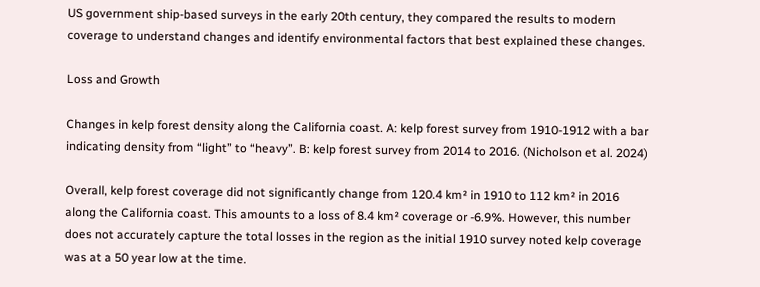US government ship-based surveys in the early 20th century, they compared the results to modern coverage to understand changes and identify environmental factors that best explained these changes.

Loss and Growth

Changes in kelp forest density along the California coast. A: kelp forest survey from 1910-1912 with a bar indicating density from “light” to “heavy”. B: kelp forest survey from 2014 to 2016. (Nicholson et al. 2024)

Overall, kelp forest coverage did not significantly change from 120.4 km² in 1910 to 112 km² in 2016 along the California coast. This amounts to a loss of 8.4 km² coverage or -6.9%. However, this number does not accurately capture the total losses in the region as the initial 1910 survey noted kelp coverage was at a 50 year low at the time.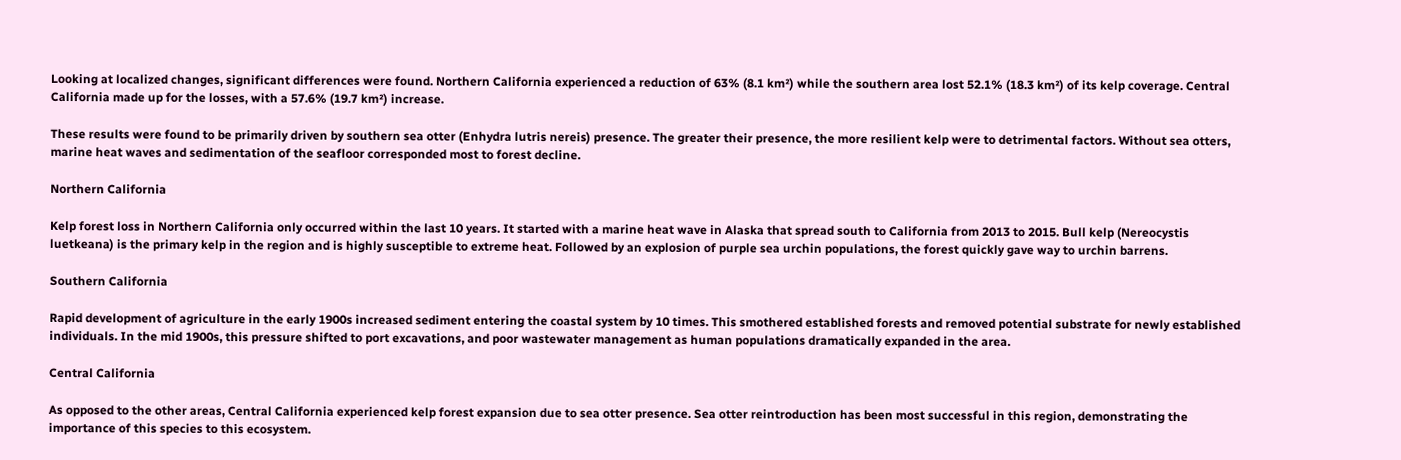Looking at localized changes, significant differences were found. Northern California experienced a reduction of 63% (8.1 km²) while the southern area lost 52.1% (18.3 km²) of its kelp coverage. Central California made up for the losses, with a 57.6% (19.7 km²) increase.

These results were found to be primarily driven by southern sea otter (Enhydra lutris nereis) presence. The greater their presence, the more resilient kelp were to detrimental factors. Without sea otters, marine heat waves and sedimentation of the seafloor corresponded most to forest decline.

Northern California

Kelp forest loss in Northern California only occurred within the last 10 years. It started with a marine heat wave in Alaska that spread south to California from 2013 to 2015. Bull kelp (Nereocystis luetkeana) is the primary kelp in the region and is highly susceptible to extreme heat. Followed by an explosion of purple sea urchin populations, the forest quickly gave way to urchin barrens.

Southern California

Rapid development of agriculture in the early 1900s increased sediment entering the coastal system by 10 times. This smothered established forests and removed potential substrate for newly established individuals. In the mid 1900s, this pressure shifted to port excavations, and poor wastewater management as human populations dramatically expanded in the area.

Central California

As opposed to the other areas, Central California experienced kelp forest expansion due to sea otter presence. Sea otter reintroduction has been most successful in this region, demonstrating the importance of this species to this ecosystem.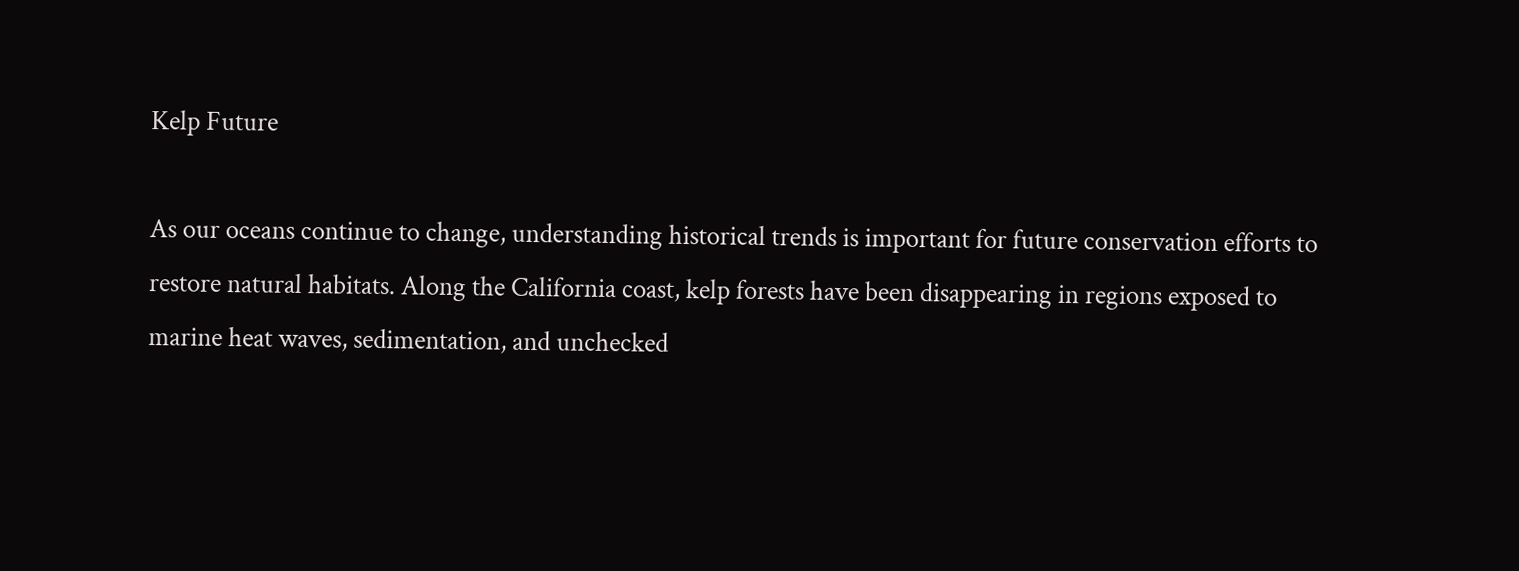Kelp Future

As our oceans continue to change, understanding historical trends is important for future conservation efforts to restore natural habitats. Along the California coast, kelp forests have been disappearing in regions exposed to marine heat waves, sedimentation, and unchecked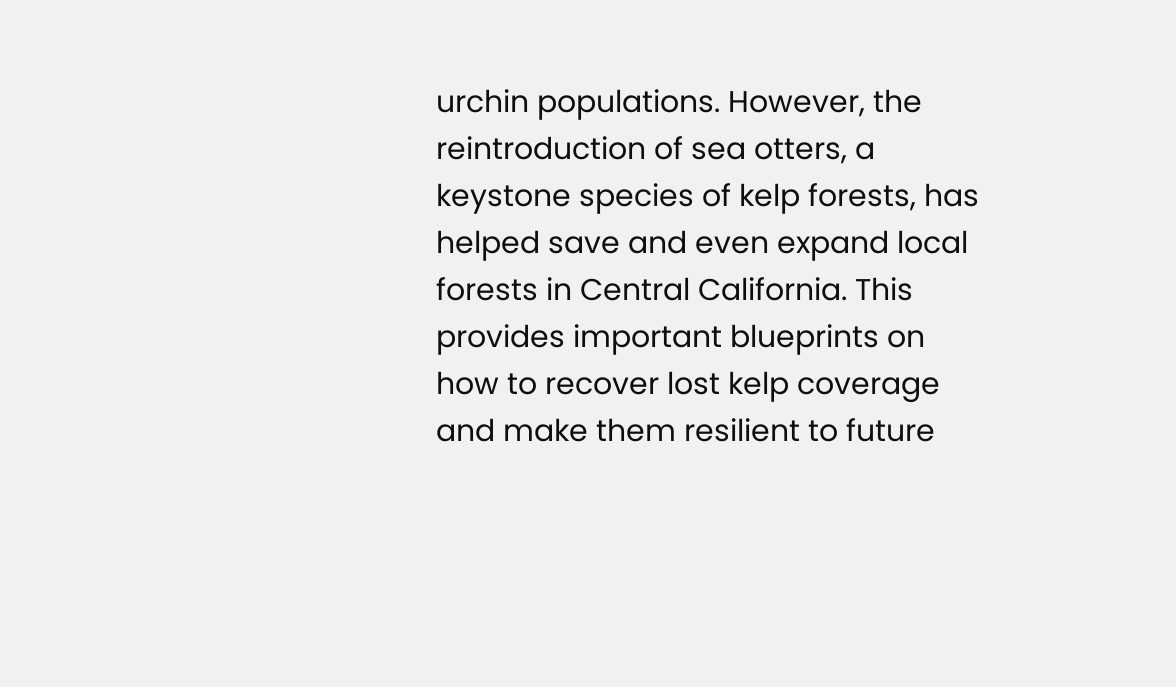urchin populations. However, the reintroduction of sea otters, a keystone species of kelp forests, has helped save and even expand local forests in Central California. This provides important blueprints on how to recover lost kelp coverage and make them resilient to future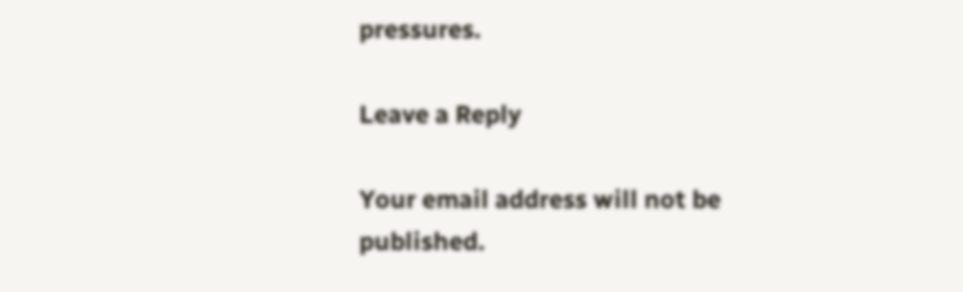pressures.

Leave a Reply

Your email address will not be published.